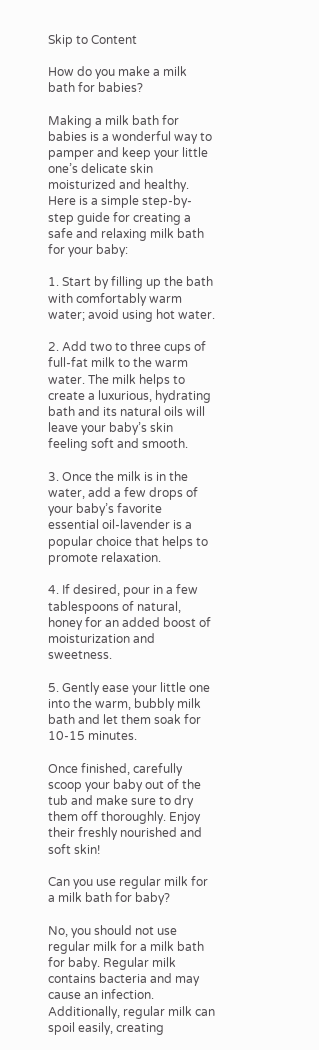Skip to Content

How do you make a milk bath for babies?

Making a milk bath for babies is a wonderful way to pamper and keep your little one’s delicate skin moisturized and healthy. Here is a simple step-by-step guide for creating a safe and relaxing milk bath for your baby:

1. Start by filling up the bath with comfortably warm water; avoid using hot water.

2. Add two to three cups of full-fat milk to the warm water. The milk helps to create a luxurious, hydrating bath and its natural oils will leave your baby’s skin feeling soft and smooth.

3. Once the milk is in the water, add a few drops of your baby’s favorite essential oil-lavender is a popular choice that helps to promote relaxation.

4. If desired, pour in a few tablespoons of natural, honey for an added boost of moisturization and sweetness.

5. Gently ease your little one into the warm, bubbly milk bath and let them soak for 10-15 minutes.

Once finished, carefully scoop your baby out of the tub and make sure to dry them off thoroughly. Enjoy their freshly nourished and soft skin!

Can you use regular milk for a milk bath for baby?

No, you should not use regular milk for a milk bath for baby. Regular milk contains bacteria and may cause an infection. Additionally, regular milk can spoil easily, creating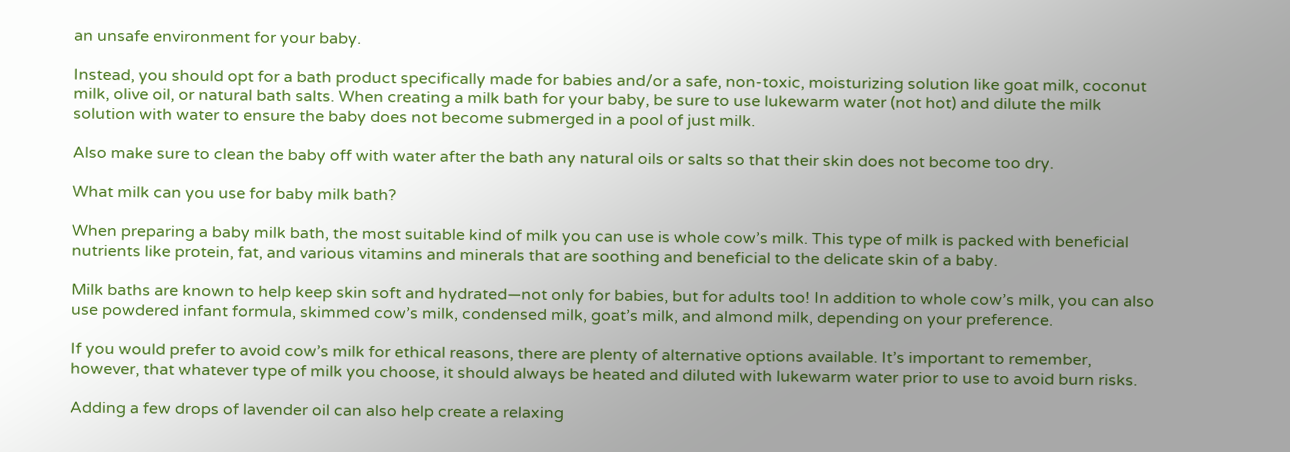an unsafe environment for your baby.

Instead, you should opt for a bath product specifically made for babies and/or a safe, non-toxic, moisturizing solution like goat milk, coconut milk, olive oil, or natural bath salts. When creating a milk bath for your baby, be sure to use lukewarm water (not hot) and dilute the milk solution with water to ensure the baby does not become submerged in a pool of just milk.

Also make sure to clean the baby off with water after the bath any natural oils or salts so that their skin does not become too dry.

What milk can you use for baby milk bath?

When preparing a baby milk bath, the most suitable kind of milk you can use is whole cow’s milk. This type of milk is packed with beneficial nutrients like protein, fat, and various vitamins and minerals that are soothing and beneficial to the delicate skin of a baby.

Milk baths are known to help keep skin soft and hydrated—not only for babies, but for adults too! In addition to whole cow’s milk, you can also use powdered infant formula, skimmed cow’s milk, condensed milk, goat’s milk, and almond milk, depending on your preference.

If you would prefer to avoid cow’s milk for ethical reasons, there are plenty of alternative options available. It’s important to remember, however, that whatever type of milk you choose, it should always be heated and diluted with lukewarm water prior to use to avoid burn risks.

Adding a few drops of lavender oil can also help create a relaxing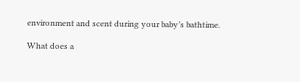environment and scent during your baby’s bathtime.

What does a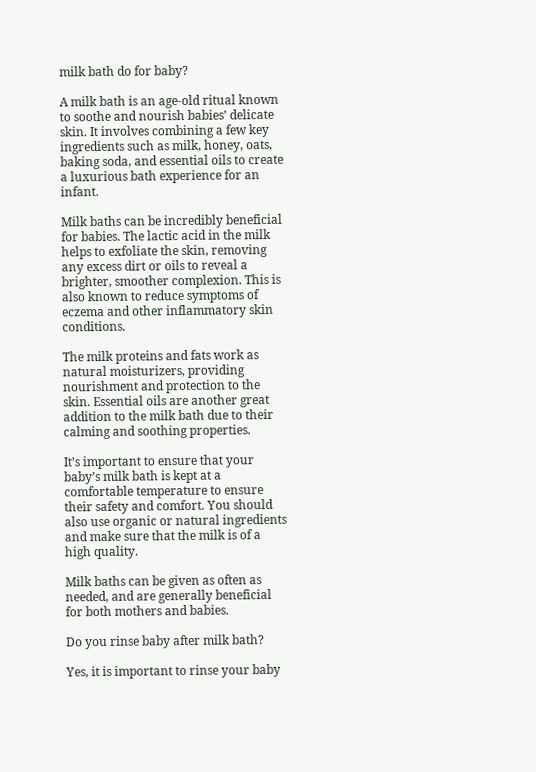milk bath do for baby?

A milk bath is an age-old ritual known to soothe and nourish babies’ delicate skin. It involves combining a few key ingredients such as milk, honey, oats, baking soda, and essential oils to create a luxurious bath experience for an infant.

Milk baths can be incredibly beneficial for babies. The lactic acid in the milk helps to exfoliate the skin, removing any excess dirt or oils to reveal a brighter, smoother complexion. This is also known to reduce symptoms of eczema and other inflammatory skin conditions.

The milk proteins and fats work as natural moisturizers, providing nourishment and protection to the skin. Essential oils are another great addition to the milk bath due to their calming and soothing properties.

It’s important to ensure that your baby’s milk bath is kept at a comfortable temperature to ensure their safety and comfort. You should also use organic or natural ingredients and make sure that the milk is of a high quality.

Milk baths can be given as often as needed, and are generally beneficial for both mothers and babies.

Do you rinse baby after milk bath?

Yes, it is important to rinse your baby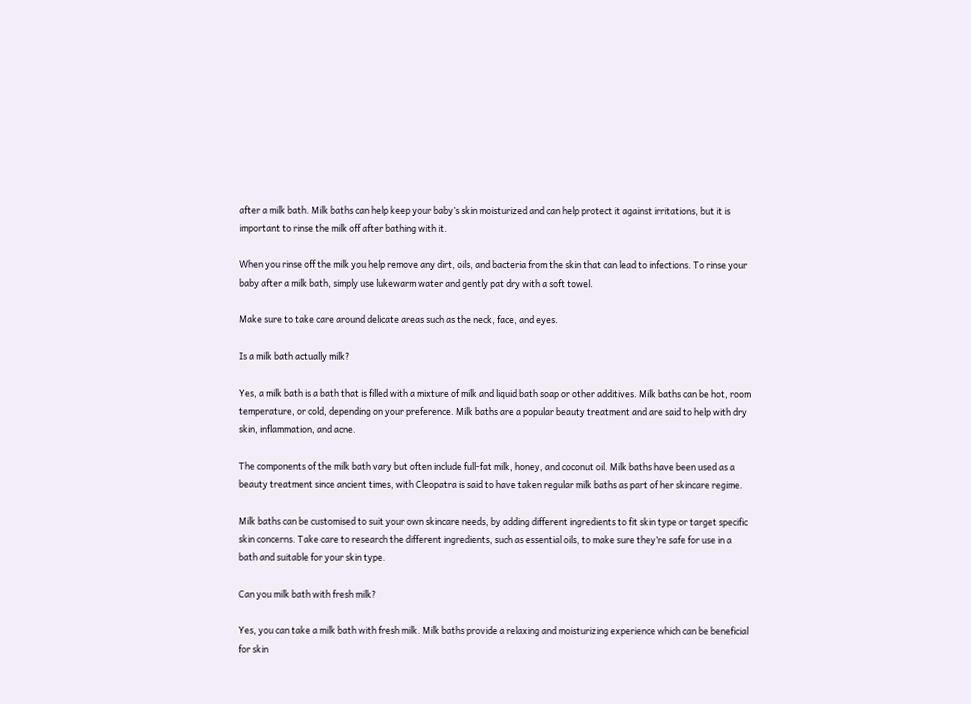after a milk bath. Milk baths can help keep your baby’s skin moisturized and can help protect it against irritations, but it is important to rinse the milk off after bathing with it.

When you rinse off the milk you help remove any dirt, oils, and bacteria from the skin that can lead to infections. To rinse your baby after a milk bath, simply use lukewarm water and gently pat dry with a soft towel.

Make sure to take care around delicate areas such as the neck, face, and eyes.

Is a milk bath actually milk?

Yes, a milk bath is a bath that is filled with a mixture of milk and liquid bath soap or other additives. Milk baths can be hot, room temperature, or cold, depending on your preference. Milk baths are a popular beauty treatment and are said to help with dry skin, inflammation, and acne.

The components of the milk bath vary but often include full-fat milk, honey, and coconut oil. Milk baths have been used as a beauty treatment since ancient times, with Cleopatra is said to have taken regular milk baths as part of her skincare regime.

Milk baths can be customised to suit your own skincare needs, by adding different ingredients to fit skin type or target specific skin concerns. Take care to research the different ingredients, such as essential oils, to make sure they’re safe for use in a bath and suitable for your skin type.

Can you milk bath with fresh milk?

Yes, you can take a milk bath with fresh milk. Milk baths provide a relaxing and moisturizing experience which can be beneficial for skin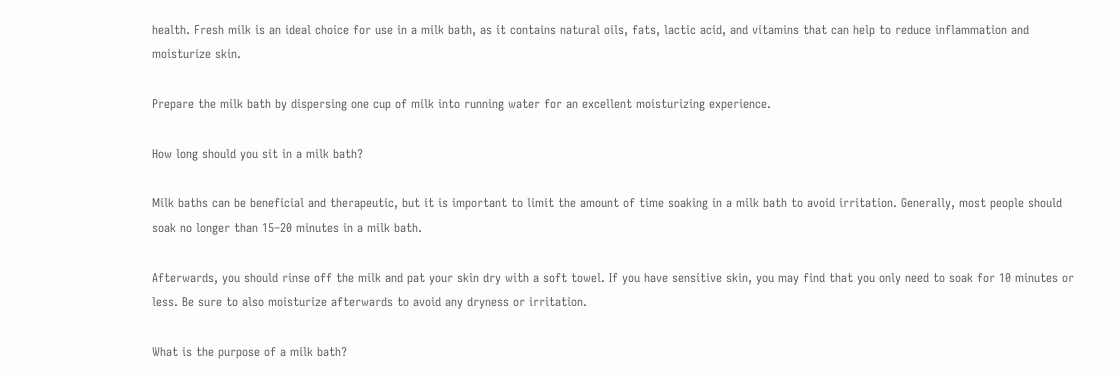health. Fresh milk is an ideal choice for use in a milk bath, as it contains natural oils, fats, lactic acid, and vitamins that can help to reduce inflammation and moisturize skin.

Prepare the milk bath by dispersing one cup of milk into running water for an excellent moisturizing experience.

How long should you sit in a milk bath?

Milk baths can be beneficial and therapeutic, but it is important to limit the amount of time soaking in a milk bath to avoid irritation. Generally, most people should soak no longer than 15–20 minutes in a milk bath.

Afterwards, you should rinse off the milk and pat your skin dry with a soft towel. If you have sensitive skin, you may find that you only need to soak for 10 minutes or less. Be sure to also moisturize afterwards to avoid any dryness or irritation.

What is the purpose of a milk bath?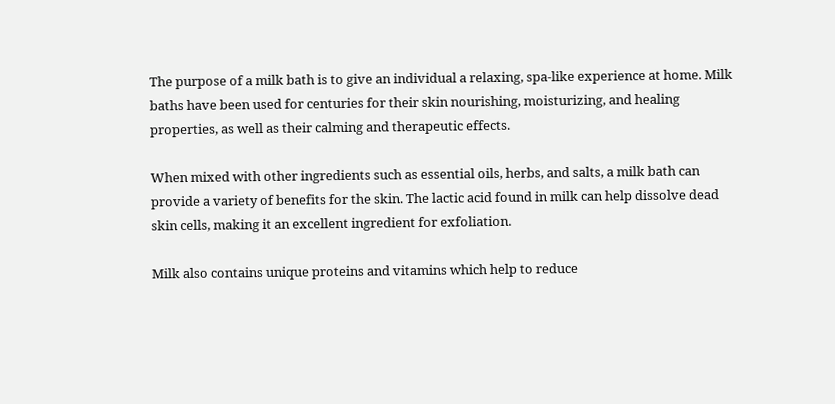The purpose of a milk bath is to give an individual a relaxing, spa-like experience at home. Milk baths have been used for centuries for their skin nourishing, moisturizing, and healing properties, as well as their calming and therapeutic effects.

When mixed with other ingredients such as essential oils, herbs, and salts, a milk bath can provide a variety of benefits for the skin. The lactic acid found in milk can help dissolve dead skin cells, making it an excellent ingredient for exfoliation.

Milk also contains unique proteins and vitamins which help to reduce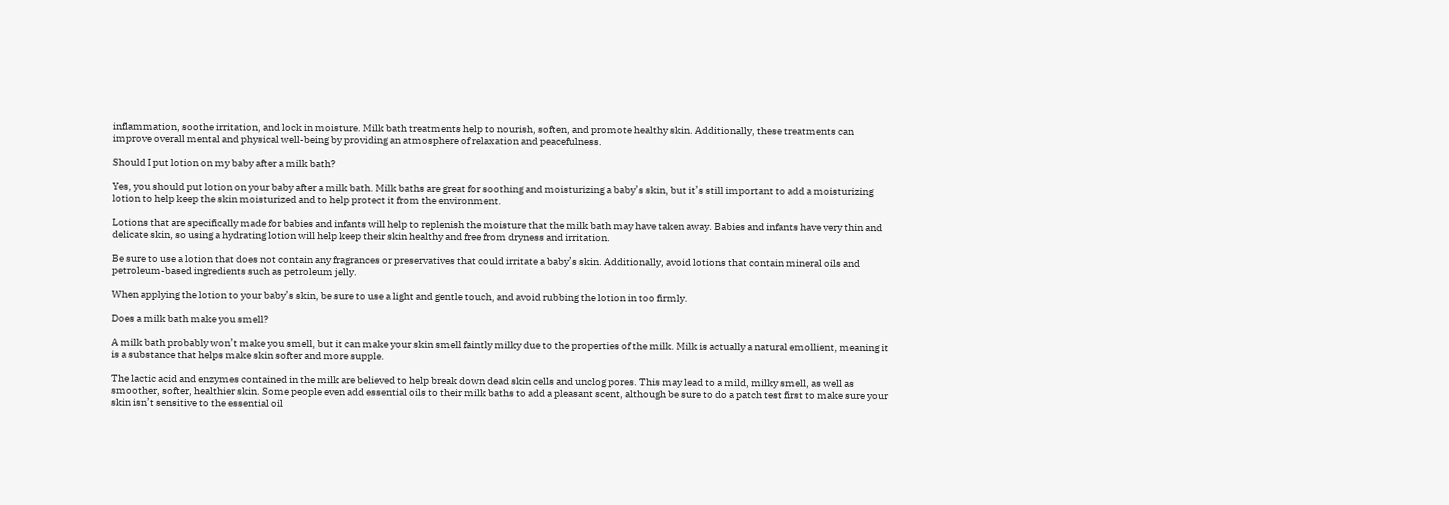inflammation, soothe irritation, and lock in moisture. Milk bath treatments help to nourish, soften, and promote healthy skin. Additionally, these treatments can improve overall mental and physical well-being by providing an atmosphere of relaxation and peacefulness.

Should I put lotion on my baby after a milk bath?

Yes, you should put lotion on your baby after a milk bath. Milk baths are great for soothing and moisturizing a baby’s skin, but it’s still important to add a moisturizing lotion to help keep the skin moisturized and to help protect it from the environment.

Lotions that are specifically made for babies and infants will help to replenish the moisture that the milk bath may have taken away. Babies and infants have very thin and delicate skin, so using a hydrating lotion will help keep their skin healthy and free from dryness and irritation.

Be sure to use a lotion that does not contain any fragrances or preservatives that could irritate a baby’s skin. Additionally, avoid lotions that contain mineral oils and petroleum-based ingredients such as petroleum jelly.

When applying the lotion to your baby’s skin, be sure to use a light and gentle touch, and avoid rubbing the lotion in too firmly.

Does a milk bath make you smell?

A milk bath probably won’t make you smell, but it can make your skin smell faintly milky due to the properties of the milk. Milk is actually a natural emollient, meaning it is a substance that helps make skin softer and more supple.

The lactic acid and enzymes contained in the milk are believed to help break down dead skin cells and unclog pores. This may lead to a mild, milky smell, as well as smoother, softer, healthier skin. Some people even add essential oils to their milk baths to add a pleasant scent, although be sure to do a patch test first to make sure your skin isn’t sensitive to the essential oil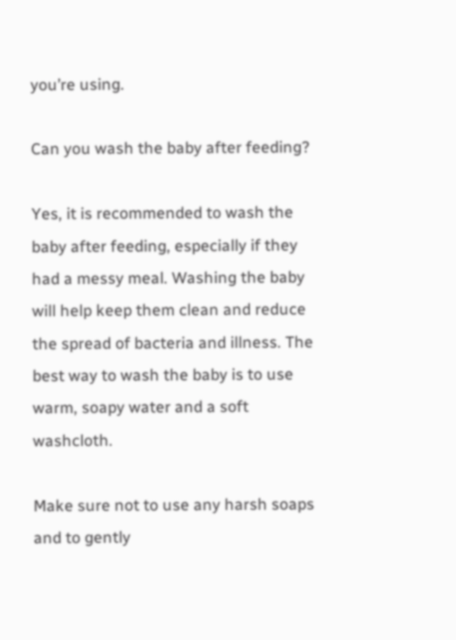you’re using.

Can you wash the baby after feeding?

Yes, it is recommended to wash the baby after feeding, especially if they had a messy meal. Washing the baby will help keep them clean and reduce the spread of bacteria and illness. The best way to wash the baby is to use warm, soapy water and a soft washcloth.

Make sure not to use any harsh soaps and to gently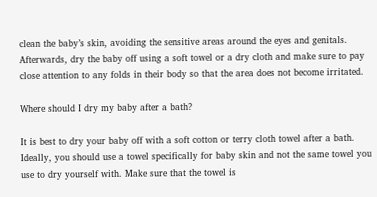clean the baby’s skin, avoiding the sensitive areas around the eyes and genitals. Afterwards, dry the baby off using a soft towel or a dry cloth and make sure to pay close attention to any folds in their body so that the area does not become irritated.

Where should I dry my baby after a bath?

It is best to dry your baby off with a soft cotton or terry cloth towel after a bath. Ideally, you should use a towel specifically for baby skin and not the same towel you use to dry yourself with. Make sure that the towel is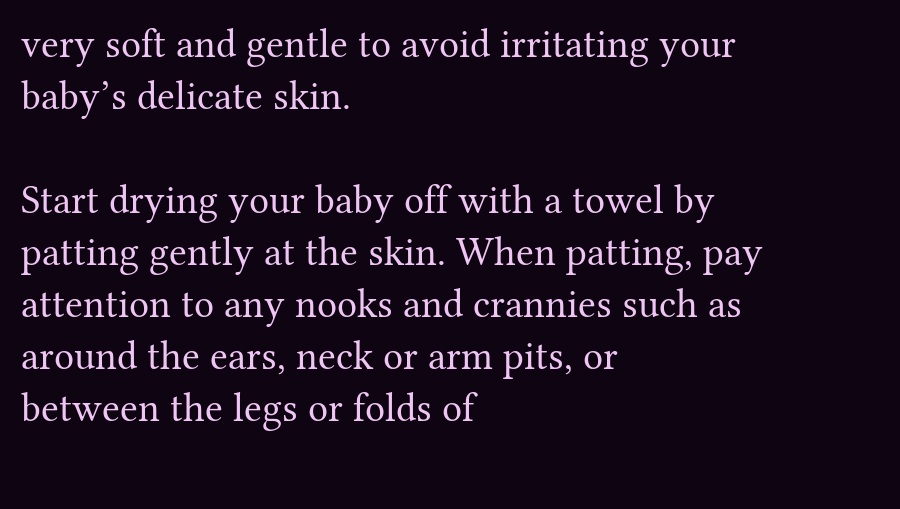very soft and gentle to avoid irritating your baby’s delicate skin.

Start drying your baby off with a towel by patting gently at the skin. When patting, pay attention to any nooks and crannies such as around the ears, neck or arm pits, or between the legs or folds of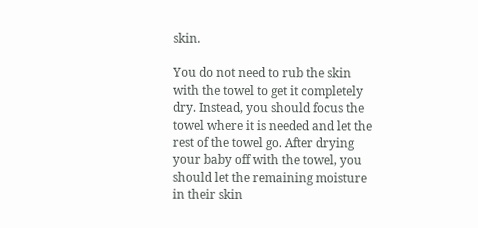skin.

You do not need to rub the skin with the towel to get it completely dry. Instead, you should focus the towel where it is needed and let the rest of the towel go. After drying your baby off with the towel, you should let the remaining moisture in their skin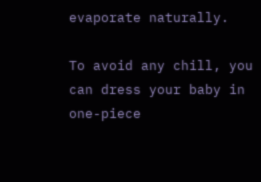evaporate naturally.

To avoid any chill, you can dress your baby in one-piece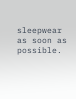sleepwear as soon as possible.